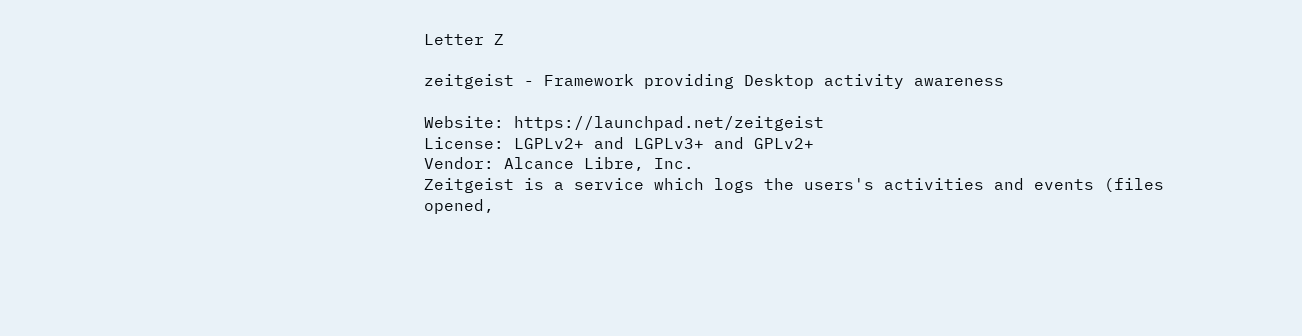Letter Z

zeitgeist - Framework providing Desktop activity awareness

Website: https://launchpad.net/zeitgeist
License: LGPLv2+ and LGPLv3+ and GPLv2+
Vendor: Alcance Libre, Inc.
Zeitgeist is a service which logs the users's activities and events (files
opened,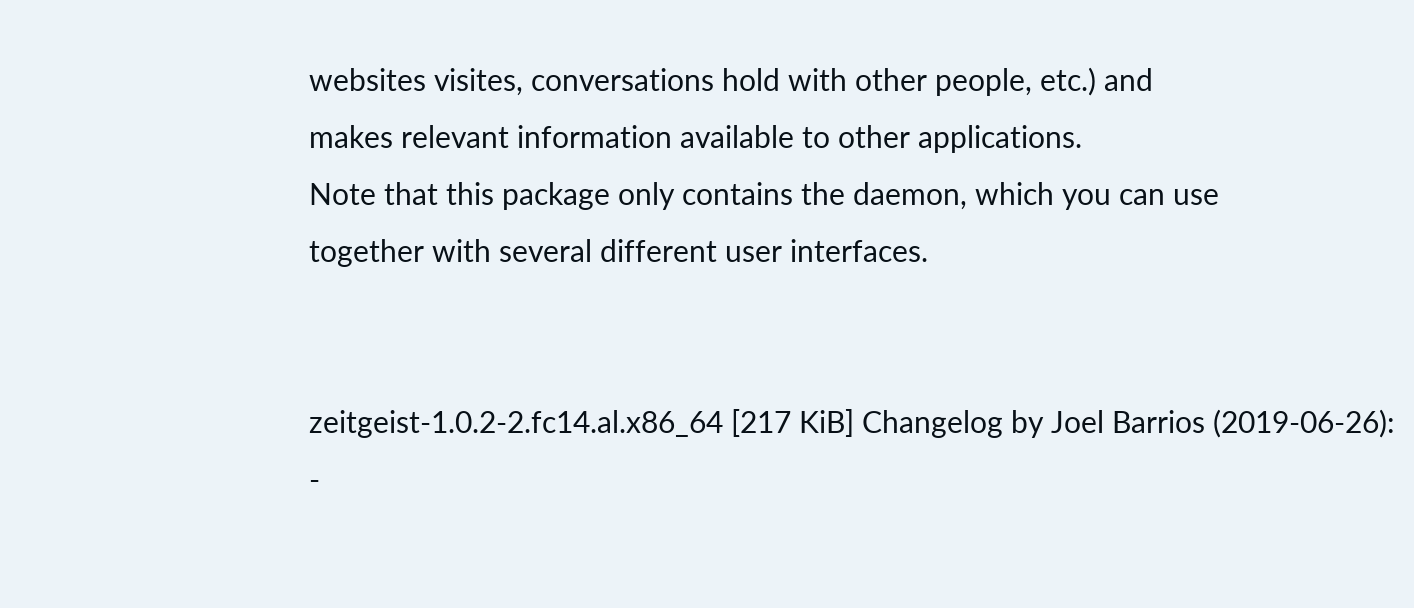websites visites, conversations hold with other people, etc.) and
makes relevant information available to other applications.
Note that this package only contains the daemon, which you can use
together with several different user interfaces.


zeitgeist-1.0.2-2.fc14.al.x86_64 [217 KiB] Changelog by Joel Barrios (2019-06-26):
-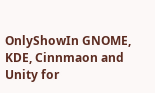OnlyShowIn GNOME, KDE, Cinnmaon and Unity for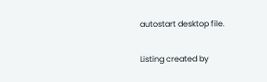autostart desktop file.

Listing created by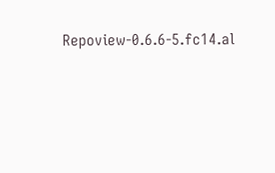Repoview-0.6.6-5.fc14.al